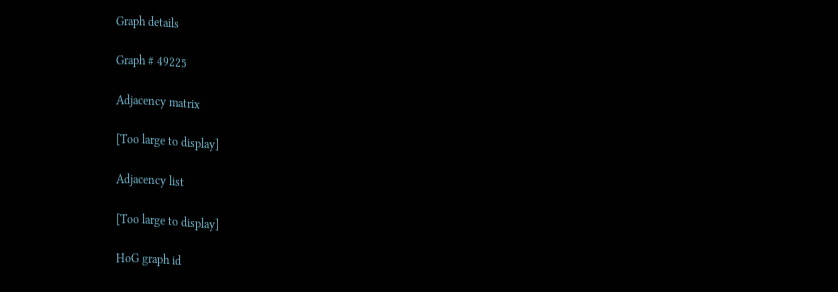Graph details

Graph # 49225

Adjacency matrix

[Too large to display]

Adjacency list

[Too large to display]

HoG graph id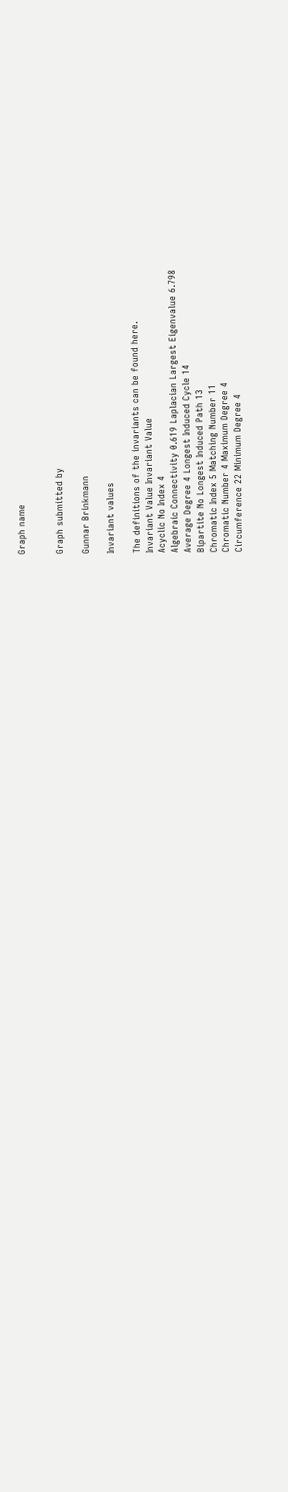Graph name


Graph submitted by

Gunnar Brinkmann

Invariant values

The definitions of the invariants can be found here.
Invariant Value Invariant Value
Acyclic No Index 4
Algebraic Connectivity 0.619 Laplacian Largest Eigenvalue 6.798
Average Degree 4 Longest Induced Cycle 14
Bipartite No Longest Induced Path 13
Chromatic Index 5 Matching Number 11
Chromatic Number 4 Maximum Degree 4
Circumference 22 Minimum Degree 4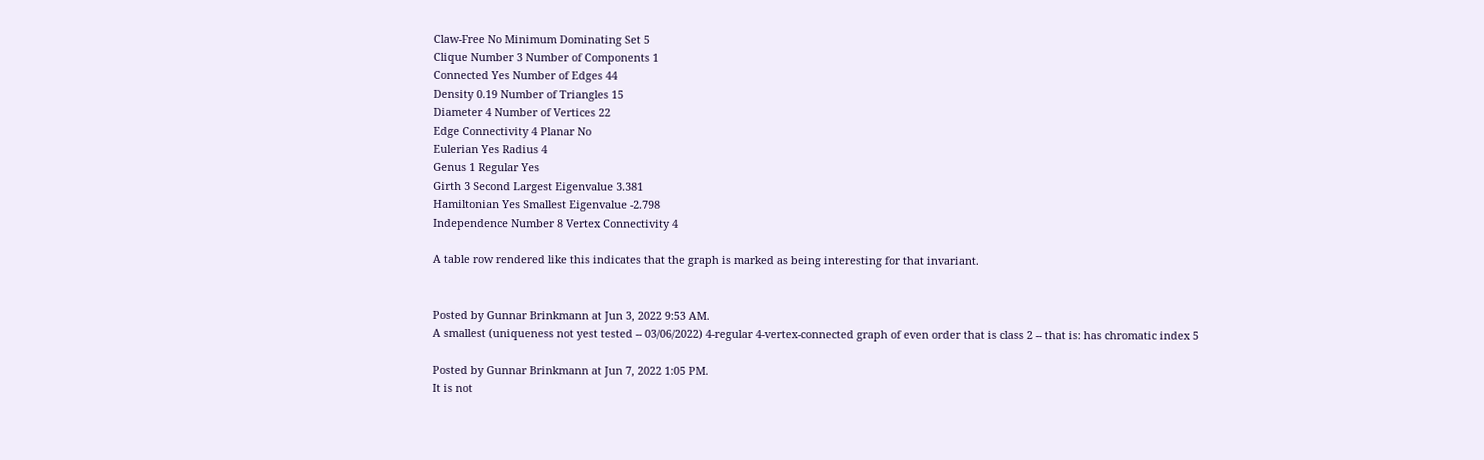Claw-Free No Minimum Dominating Set 5
Clique Number 3 Number of Components 1
Connected Yes Number of Edges 44
Density 0.19 Number of Triangles 15
Diameter 4 Number of Vertices 22
Edge Connectivity 4 Planar No
Eulerian Yes Radius 4
Genus 1 Regular Yes
Girth 3 Second Largest Eigenvalue 3.381
Hamiltonian Yes Smallest Eigenvalue -2.798
Independence Number 8 Vertex Connectivity 4

A table row rendered like this indicates that the graph is marked as being interesting for that invariant.


Posted by Gunnar Brinkmann at Jun 3, 2022 9:53 AM.
A smallest (uniqueness not yest tested -- 03/06/2022) 4-regular 4-vertex-connected graph of even order that is class 2 -- that is: has chromatic index 5

Posted by Gunnar Brinkmann at Jun 7, 2022 1:05 PM.
It is not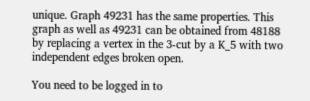unique. Graph 49231 has the same properties. This graph as well as 49231 can be obtained from 48188 by replacing a vertex in the 3-cut by a K_5 with two independent edges broken open.

You need to be logged in to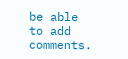be able to add comments.